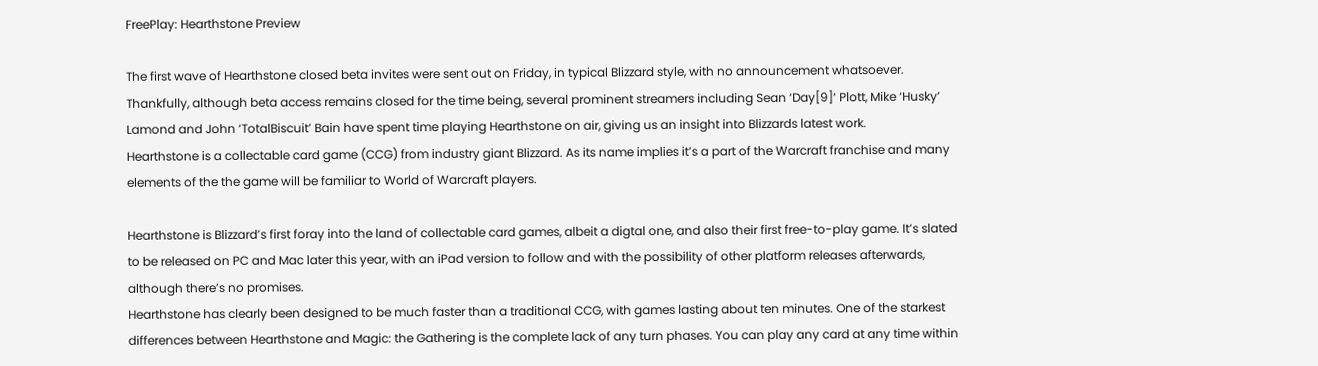FreePlay: Hearthstone Preview

The first wave of Hearthstone closed beta invites were sent out on Friday, in typical Blizzard style, with no announcement whatsoever. Thankfully, although beta access remains closed for the time being, several prominent streamers including Sean ‘Day[9]‘ Plott, Mike ‘Husky’ Lamond and John ‘TotalBiscuit’ Bain have spent time playing Hearthstone on air, giving us an insight into Blizzards latest work.
Hearthstone is a collectable card game (CCG) from industry giant Blizzard. As its name implies it’s a part of the Warcraft franchise and many elements of the the game will be familiar to World of Warcraft players.

Hearthstone is Blizzard’s first foray into the land of collectable card games, albeit a digtal one, and also their first free-to-play game. It’s slated to be released on PC and Mac later this year, with an iPad version to follow and with the possibility of other platform releases afterwards, although there’s no promises.
Hearthstone has clearly been designed to be much faster than a traditional CCG, with games lasting about ten minutes. One of the starkest differences between Hearthstone and Magic: the Gathering is the complete lack of any turn phases. You can play any card at any time within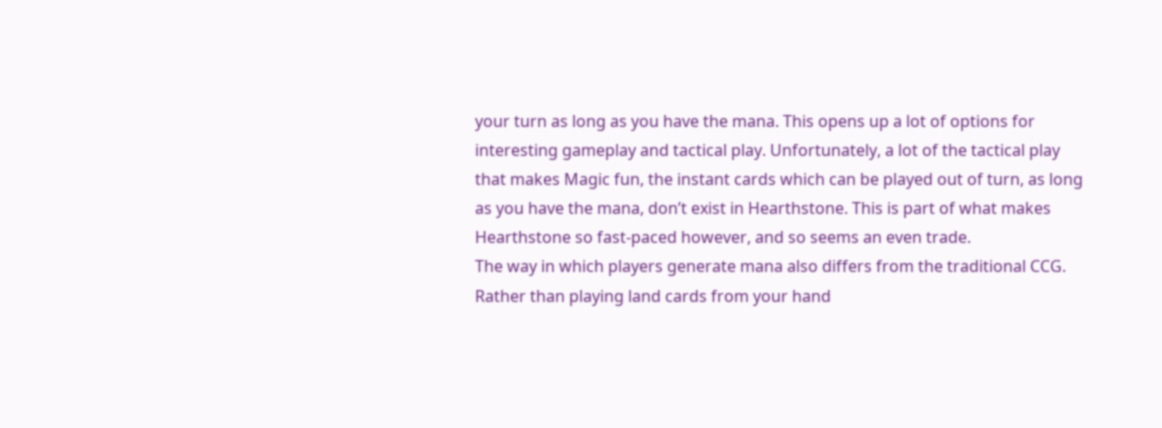your turn as long as you have the mana. This opens up a lot of options for interesting gameplay and tactical play. Unfortunately, a lot of the tactical play that makes Magic fun, the instant cards which can be played out of turn, as long as you have the mana, don’t exist in Hearthstone. This is part of what makes Hearthstone so fast-paced however, and so seems an even trade.
The way in which players generate mana also differs from the traditional CCG. Rather than playing land cards from your hand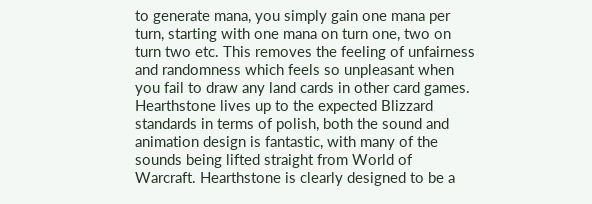to generate mana, you simply gain one mana per turn, starting with one mana on turn one, two on turn two etc. This removes the feeling of unfairness and randomness which feels so unpleasant when you fail to draw any land cards in other card games.
Hearthstone lives up to the expected Blizzard standards in terms of polish, both the sound and animation design is fantastic, with many of the sounds being lifted straight from World of Warcraft. Hearthstone is clearly designed to be a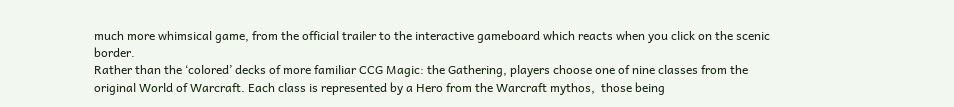much more whimsical game, from the official trailer to the interactive gameboard which reacts when you click on the scenic border.
Rather than the ‘colored’ decks of more familiar CCG Magic: the Gathering, players choose one of nine classes from the original World of Warcraft. Each class is represented by a Hero from the Warcraft mythos,  those being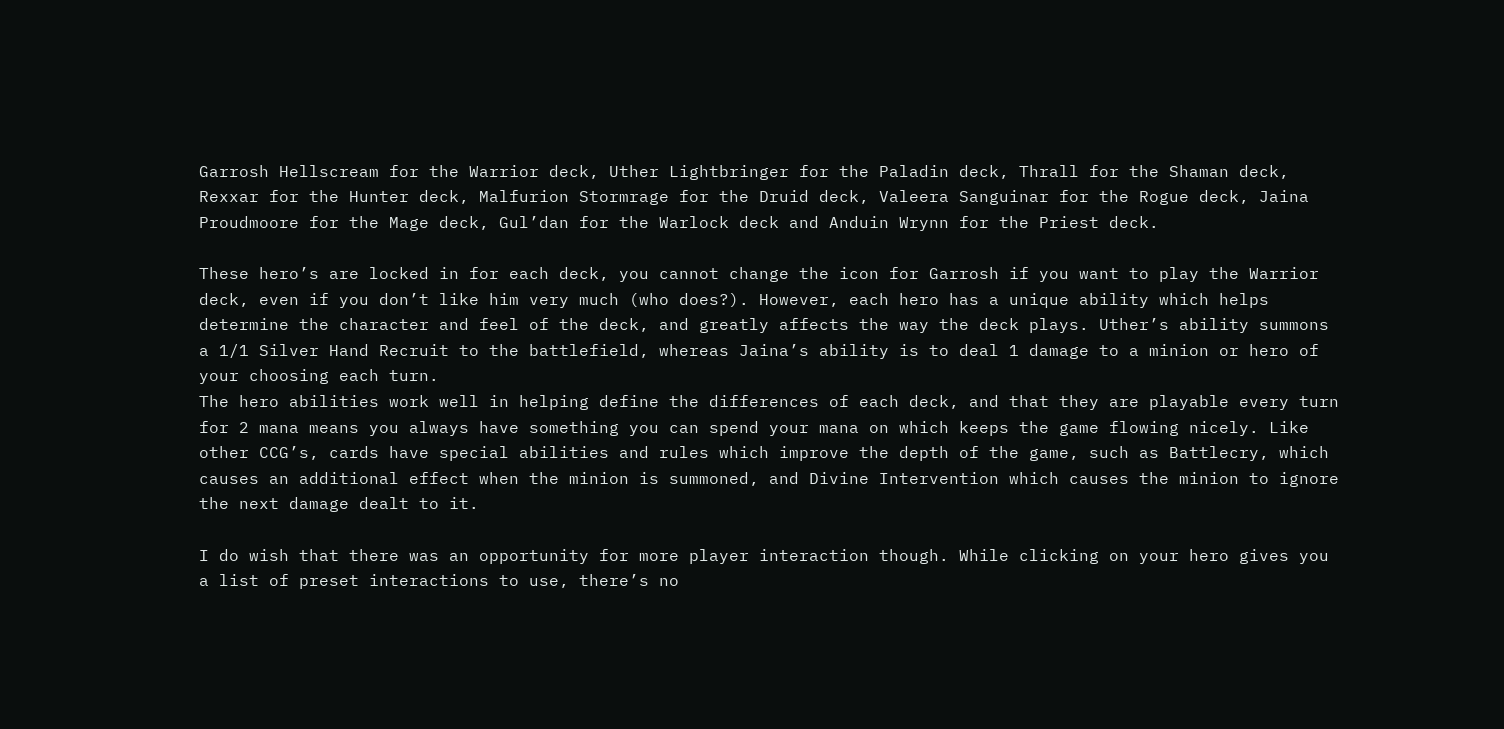Garrosh Hellscream for the Warrior deck, Uther Lightbringer for the Paladin deck, Thrall for the Shaman deck, Rexxar for the Hunter deck, Malfurion Stormrage for the Druid deck, Valeera Sanguinar for the Rogue deck, Jaina Proudmoore for the Mage deck, Gul’dan for the Warlock deck and Anduin Wrynn for the Priest deck.

These hero’s are locked in for each deck, you cannot change the icon for Garrosh if you want to play the Warrior deck, even if you don’t like him very much (who does?). However, each hero has a unique ability which helps determine the character and feel of the deck, and greatly affects the way the deck plays. Uther’s ability summons a 1/1 Silver Hand Recruit to the battlefield, whereas Jaina’s ability is to deal 1 damage to a minion or hero of your choosing each turn.
The hero abilities work well in helping define the differences of each deck, and that they are playable every turn for 2 mana means you always have something you can spend your mana on which keeps the game flowing nicely. Like other CCG’s, cards have special abilities and rules which improve the depth of the game, such as Battlecry, which causes an additional effect when the minion is summoned, and Divine Intervention which causes the minion to ignore the next damage dealt to it.

I do wish that there was an opportunity for more player interaction though. While clicking on your hero gives you a list of preset interactions to use, there’s no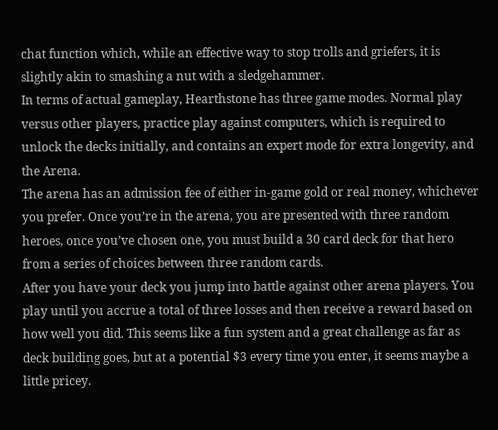chat function which, while an effective way to stop trolls and griefers, it is slightly akin to smashing a nut with a sledgehammer.
In terms of actual gameplay, Hearthstone has three game modes. Normal play versus other players, practice play against computers, which is required to unlock the decks initially, and contains an expert mode for extra longevity, and the Arena.
The arena has an admission fee of either in-game gold or real money, whichever you prefer. Once you’re in the arena, you are presented with three random heroes, once you’ve chosen one, you must build a 30 card deck for that hero from a series of choices between three random cards.
After you have your deck you jump into battle against other arena players. You play until you accrue a total of three losses and then receive a reward based on how well you did. This seems like a fun system and a great challenge as far as deck building goes, but at a potential $3 every time you enter, it seems maybe a little pricey.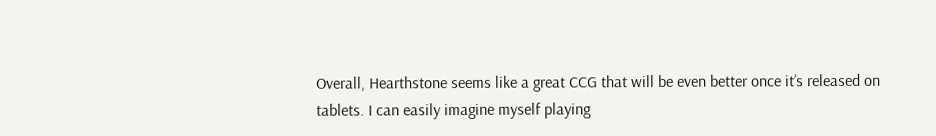Overall, Hearthstone seems like a great CCG that will be even better once it’s released on tablets. I can easily imagine myself playing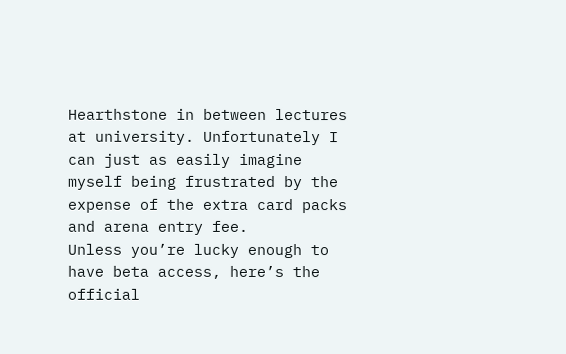Hearthstone in between lectures at university. Unfortunately I can just as easily imagine myself being frustrated by the expense of the extra card packs and arena entry fee.
Unless you’re lucky enough to have beta access, here’s the official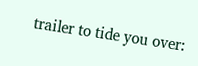trailer to tide you over: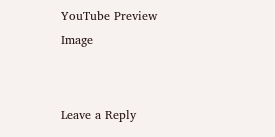YouTube Preview Image


Leave a Reply